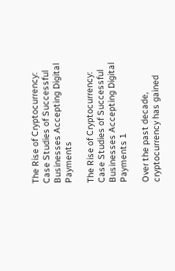The Rise of Cryptocurrency: Case Studies of Successful Businesses Accepting Digital Payments

The Rise of Cryptocurrency: Case Studies of Successful Businesses Accepting Digital Payments 1

Over the past decade, cryptocurrency has gained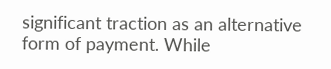significant traction as an alternative form of payment. While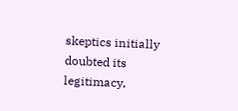skeptics initially doubted its legitimacy,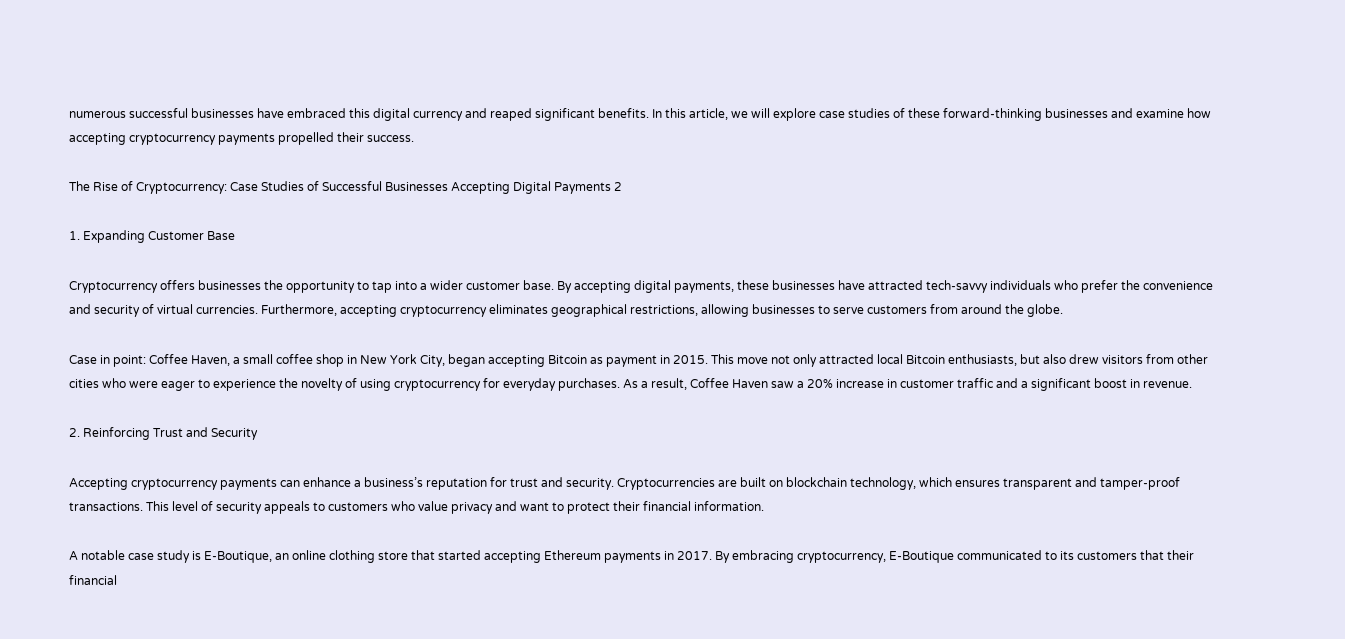numerous successful businesses have embraced this digital currency and reaped significant benefits. In this article, we will explore case studies of these forward-thinking businesses and examine how accepting cryptocurrency payments propelled their success.

The Rise of Cryptocurrency: Case Studies of Successful Businesses Accepting Digital Payments 2

1. Expanding Customer Base

Cryptocurrency offers businesses the opportunity to tap into a wider customer base. By accepting digital payments, these businesses have attracted tech-savvy individuals who prefer the convenience and security of virtual currencies. Furthermore, accepting cryptocurrency eliminates geographical restrictions, allowing businesses to serve customers from around the globe.

Case in point: Coffee Haven, a small coffee shop in New York City, began accepting Bitcoin as payment in 2015. This move not only attracted local Bitcoin enthusiasts, but also drew visitors from other cities who were eager to experience the novelty of using cryptocurrency for everyday purchases. As a result, Coffee Haven saw a 20% increase in customer traffic and a significant boost in revenue.

2. Reinforcing Trust and Security

Accepting cryptocurrency payments can enhance a business’s reputation for trust and security. Cryptocurrencies are built on blockchain technology, which ensures transparent and tamper-proof transactions. This level of security appeals to customers who value privacy and want to protect their financial information.

A notable case study is E-Boutique, an online clothing store that started accepting Ethereum payments in 2017. By embracing cryptocurrency, E-Boutique communicated to its customers that their financial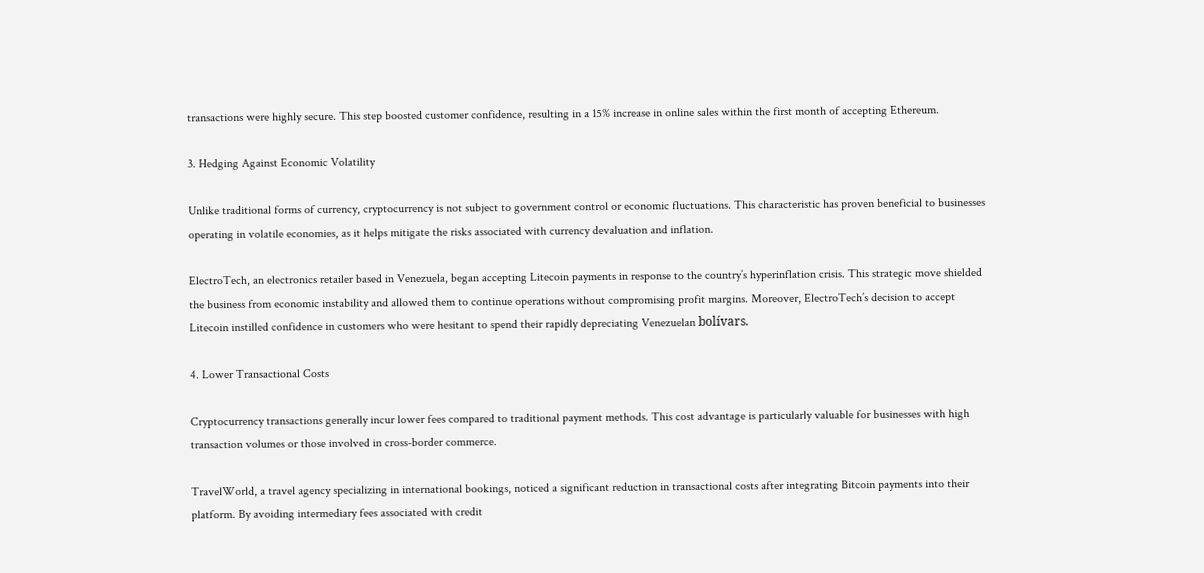transactions were highly secure. This step boosted customer confidence, resulting in a 15% increase in online sales within the first month of accepting Ethereum.

3. Hedging Against Economic Volatility

Unlike traditional forms of currency, cryptocurrency is not subject to government control or economic fluctuations. This characteristic has proven beneficial to businesses operating in volatile economies, as it helps mitigate the risks associated with currency devaluation and inflation.

ElectroTech, an electronics retailer based in Venezuela, began accepting Litecoin payments in response to the country’s hyperinflation crisis. This strategic move shielded the business from economic instability and allowed them to continue operations without compromising profit margins. Moreover, ElectroTech’s decision to accept Litecoin instilled confidence in customers who were hesitant to spend their rapidly depreciating Venezuelan bolívars.

4. Lower Transactional Costs

Cryptocurrency transactions generally incur lower fees compared to traditional payment methods. This cost advantage is particularly valuable for businesses with high transaction volumes or those involved in cross-border commerce.

TravelWorld, a travel agency specializing in international bookings, noticed a significant reduction in transactional costs after integrating Bitcoin payments into their platform. By avoiding intermediary fees associated with credit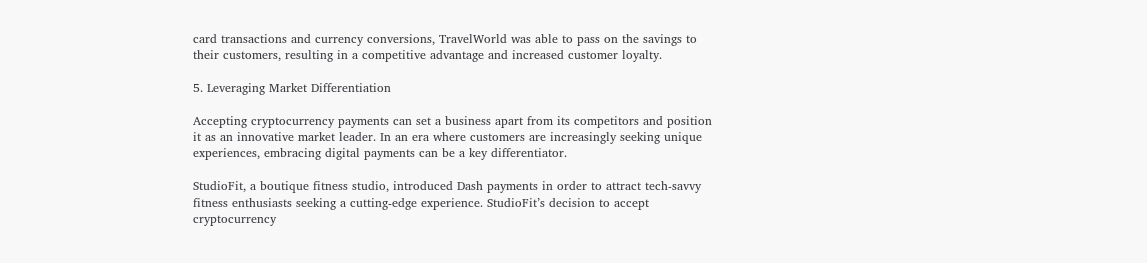card transactions and currency conversions, TravelWorld was able to pass on the savings to their customers, resulting in a competitive advantage and increased customer loyalty.

5. Leveraging Market Differentiation

Accepting cryptocurrency payments can set a business apart from its competitors and position it as an innovative market leader. In an era where customers are increasingly seeking unique experiences, embracing digital payments can be a key differentiator.

StudioFit, a boutique fitness studio, introduced Dash payments in order to attract tech-savvy fitness enthusiasts seeking a cutting-edge experience. StudioFit’s decision to accept cryptocurrency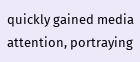quickly gained media attention, portraying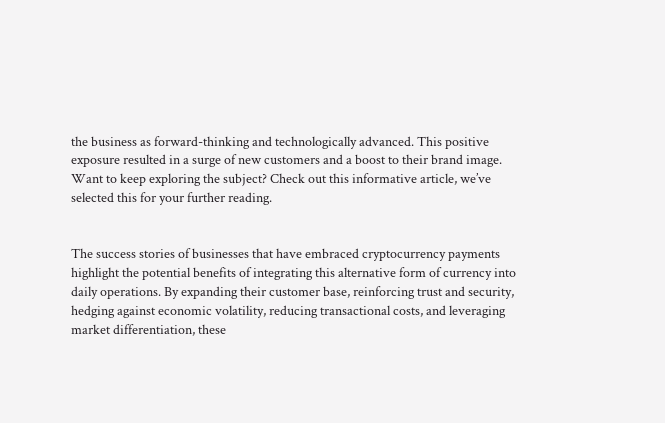the business as forward-thinking and technologically advanced. This positive exposure resulted in a surge of new customers and a boost to their brand image. Want to keep exploring the subject? Check out this informative article, we’ve selected this for your further reading.


The success stories of businesses that have embraced cryptocurrency payments highlight the potential benefits of integrating this alternative form of currency into daily operations. By expanding their customer base, reinforcing trust and security, hedging against economic volatility, reducing transactional costs, and leveraging market differentiation, these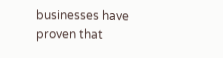businesses have proven that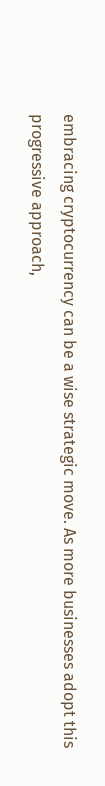embracing cryptocurrency can be a wise strategic move. As more businesses adopt this progressive approach,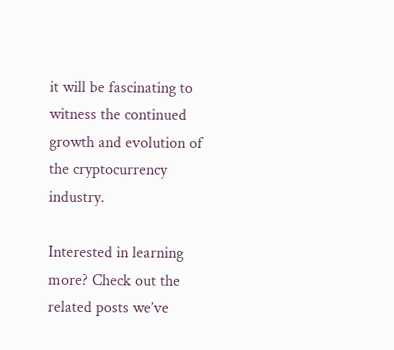it will be fascinating to witness the continued growth and evolution of the cryptocurrency industry.

Interested in learning more? Check out the related posts we’ve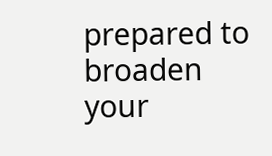prepared to broaden your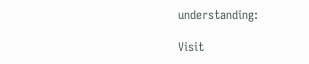understanding:

Visit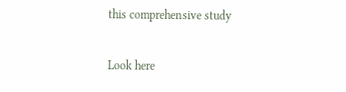this comprehensive study

Look here